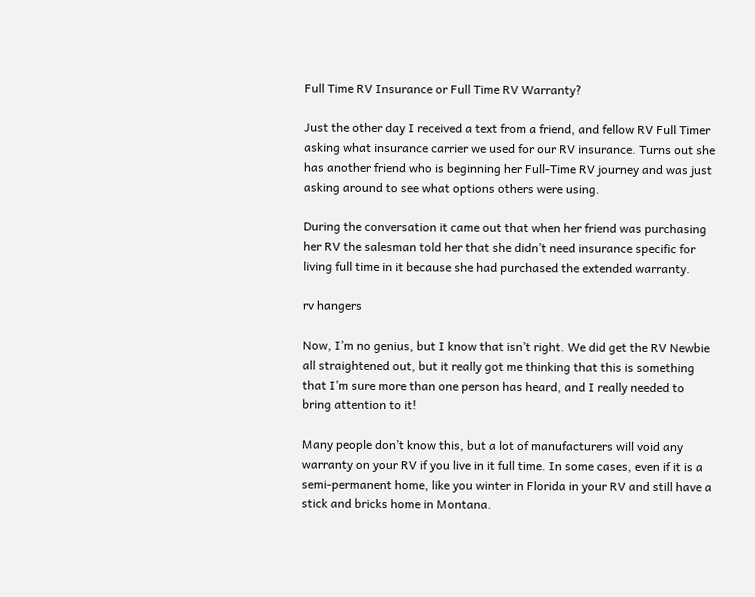Full Time RV Insurance or Full Time RV Warranty?

Just the other day I received a text from a friend, and fellow RV Full Timer asking what insurance carrier we used for our RV insurance. Turns out she has another friend who is beginning her Full-Time RV journey and was just asking around to see what options others were using.

During the conversation it came out that when her friend was purchasing her RV the salesman told her that she didn’t need insurance specific for living full time in it because she had purchased the extended warranty.

rv hangers

Now, I’m no genius, but I know that isn’t right. We did get the RV Newbie all straightened out, but it really got me thinking that this is something that I’m sure more than one person has heard, and I really needed to bring attention to it!

Many people don’t know this, but a lot of manufacturers will void any warranty on your RV if you live in it full time. In some cases, even if it is a semi-permanent home, like you winter in Florida in your RV and still have a stick and bricks home in Montana.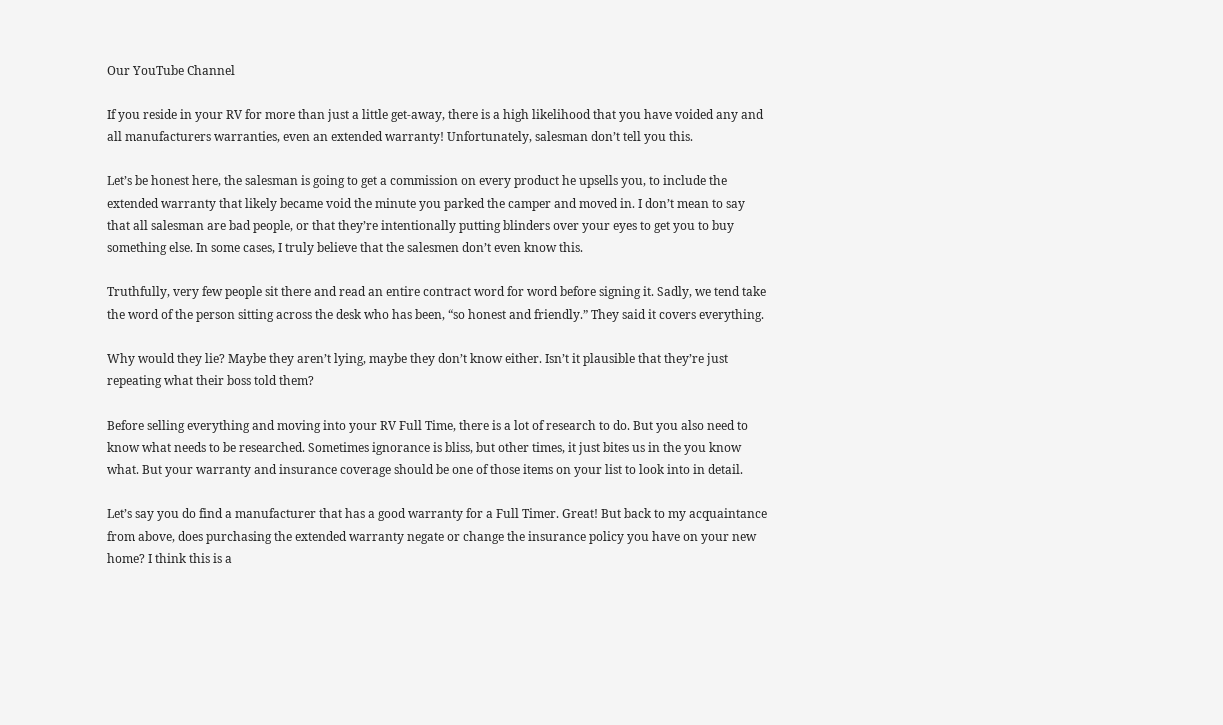Our YouTube Channel

If you reside in your RV for more than just a little get-away, there is a high likelihood that you have voided any and all manufacturers warranties, even an extended warranty! Unfortunately, salesman don’t tell you this.

Let’s be honest here, the salesman is going to get a commission on every product he upsells you, to include the extended warranty that likely became void the minute you parked the camper and moved in. I don’t mean to say that all salesman are bad people, or that they’re intentionally putting blinders over your eyes to get you to buy something else. In some cases, I truly believe that the salesmen don’t even know this.

Truthfully, very few people sit there and read an entire contract word for word before signing it. Sadly, we tend take the word of the person sitting across the desk who has been, “so honest and friendly.” They said it covers everything.

Why would they lie? Maybe they aren’t lying, maybe they don’t know either. Isn’t it plausible that they’re just repeating what their boss told them?

Before selling everything and moving into your RV Full Time, there is a lot of research to do. But you also need to know what needs to be researched. Sometimes ignorance is bliss, but other times, it just bites us in the you know what. But your warranty and insurance coverage should be one of those items on your list to look into in detail.

Let’s say you do find a manufacturer that has a good warranty for a Full Timer. Great! But back to my acquaintance from above, does purchasing the extended warranty negate or change the insurance policy you have on your new home? I think this is a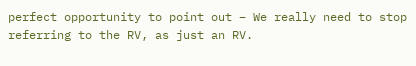perfect opportunity to point out – We really need to stop referring to the RV, as just an RV.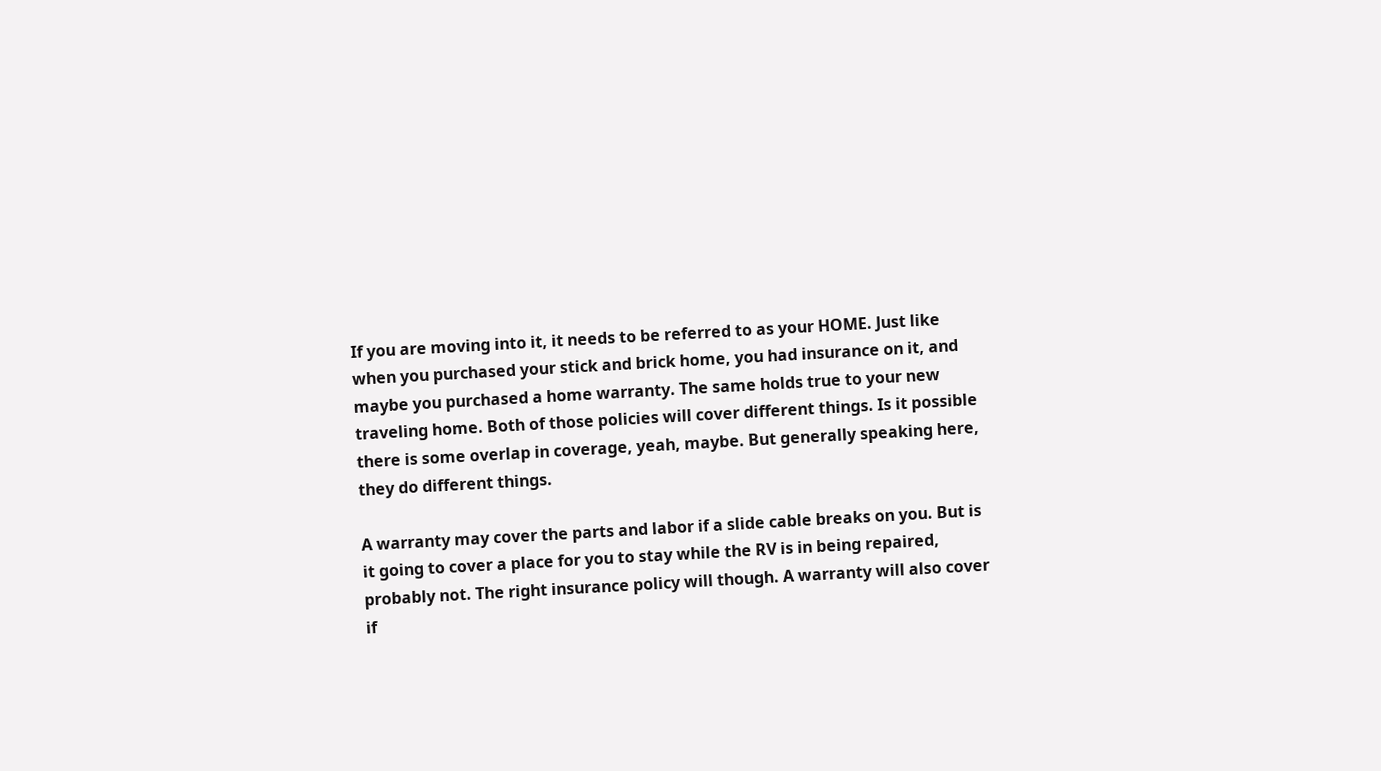If you are moving into it, it needs to be referred to as your HOME. Just like when you purchased your stick and brick home, you had insurance on it, and maybe you purchased a home warranty. The same holds true to your new traveling home. Both of those policies will cover different things. Is it possible there is some overlap in coverage, yeah, maybe. But generally speaking here, they do different things.

A warranty may cover the parts and labor if a slide cable breaks on you. But is it going to cover a place for you to stay while the RV is in being repaired, probably not. The right insurance policy will though. A warranty will also cover if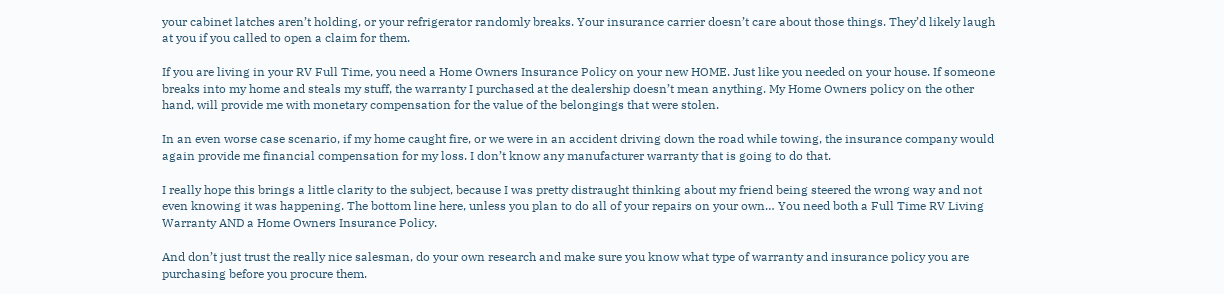your cabinet latches aren’t holding, or your refrigerator randomly breaks. Your insurance carrier doesn’t care about those things. They’d likely laugh at you if you called to open a claim for them.

If you are living in your RV Full Time, you need a Home Owners Insurance Policy on your new HOME. Just like you needed on your house. If someone breaks into my home and steals my stuff, the warranty I purchased at the dealership doesn’t mean anything. My Home Owners policy on the other hand, will provide me with monetary compensation for the value of the belongings that were stolen.

In an even worse case scenario, if my home caught fire, or we were in an accident driving down the road while towing, the insurance company would again provide me financial compensation for my loss. I don’t know any manufacturer warranty that is going to do that.

I really hope this brings a little clarity to the subject, because I was pretty distraught thinking about my friend being steered the wrong way and not even knowing it was happening. The bottom line here, unless you plan to do all of your repairs on your own… You need both a Full Time RV Living Warranty AND a Home Owners Insurance Policy.

And don’t just trust the really nice salesman, do your own research and make sure you know what type of warranty and insurance policy you are purchasing before you procure them.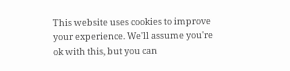This website uses cookies to improve your experience. We'll assume you're ok with this, but you can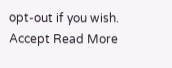opt-out if you wish. Accept Read More